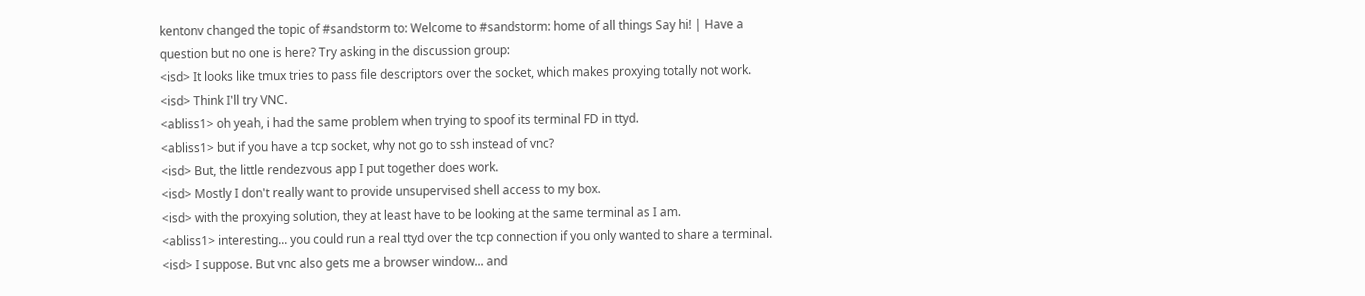kentonv changed the topic of #sandstorm to: Welcome to #sandstorm: home of all things Say hi! | Have a question but no one is here? Try asking in the discussion group:
<isd> It looks like tmux tries to pass file descriptors over the socket, which makes proxying totally not work.
<isd> Think I'll try VNC.
<abliss1> oh yeah, i had the same problem when trying to spoof its terminal FD in ttyd.
<abliss1> but if you have a tcp socket, why not go to ssh instead of vnc?
<isd> But, the little rendezvous app I put together does work.
<isd> Mostly I don't really want to provide unsupervised shell access to my box.
<isd> with the proxying solution, they at least have to be looking at the same terminal as I am.
<abliss1> interesting... you could run a real ttyd over the tcp connection if you only wanted to share a terminal.
<isd> I suppose. But vnc also gets me a browser window... and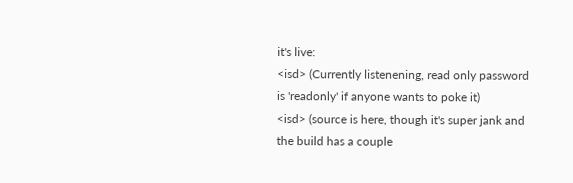it's live:
<isd> (Currently listenening, read only password is 'readonly' if anyone wants to poke it)
<isd> (source is here, though it's super jank and the build has a couple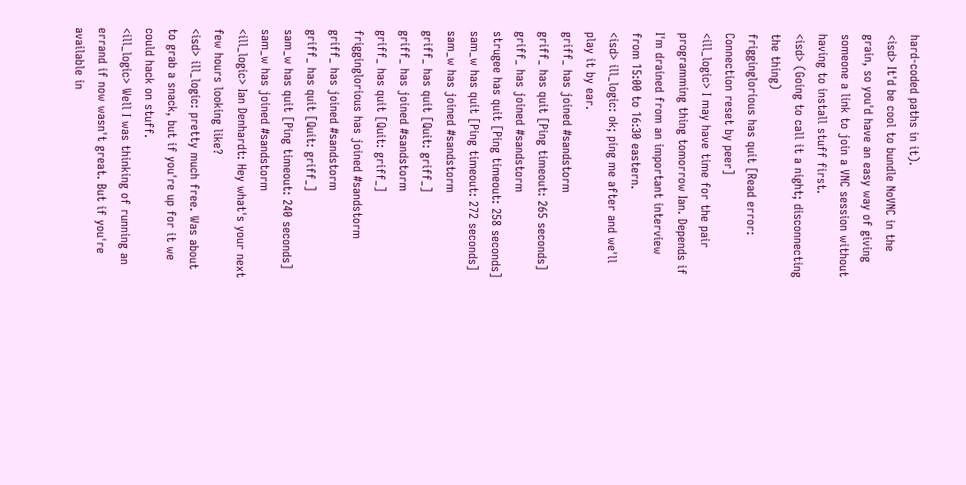hard-coded paths in it).
<isd> It'd be cool to bundle NoVNC in the grain, so you'd have an easy way of giving someone a link to join a VNC session without having to install stuff first.
<isd> (Going to call it a night; disconnecting the thing)
frigginglorious has quit [Read error: Connection reset by peer]
<ill_logic> I may have time for the pair programming thing tomorrow Ian. Depends if I'm drained from an important interview from 15:00 to 16:30 eastern.
<isd> ill_logic: ok; ping me after and we'll play it by ear.
griff_ has joined #sandstorm
griff_ has quit [Ping timeout: 265 seconds]
griff_ has joined #sandstorm
strugee has quit [Ping timeout: 258 seconds]
sam_w has quit [Ping timeout: 272 seconds]
sam_w has joined #sandstorm
griff_ has quit [Quit: griff_]
griff_ has joined #sandstorm
griff_ has quit [Quit: griff_]
frigginglorious has joined #sandstorm
griff_ has joined #sandstorm
griff_ has quit [Quit: griff_]
sam_w has quit [Ping timeout: 240 seconds]
sam_w has joined #sandstorm
<ill_logic> Ian Denhardt: Hey what's your next few hours looking like?
<isd> ill_logic: pretty much free. Was about to grab a snack, but if you're up for it we could hack on stuff.
<ill_logic> Well I was thinking of running an errand if now wasn't great. But if you're available in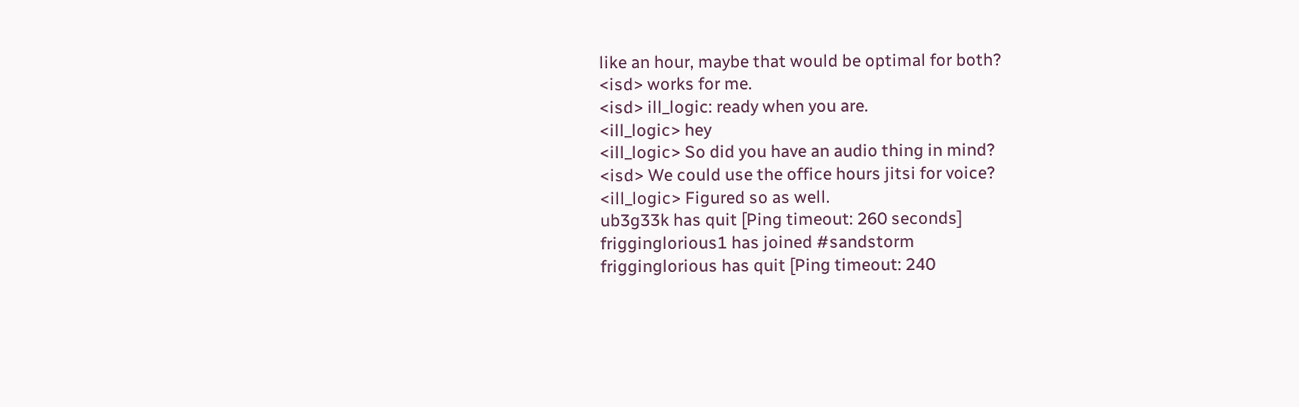like an hour, maybe that would be optimal for both?
<isd> works for me.
<isd> ill_logic: ready when you are.
<ill_logic> hey
<ill_logic> So did you have an audio thing in mind?
<isd> We could use the office hours jitsi for voice?
<ill_logic> Figured so as well.
ub3g33k has quit [Ping timeout: 260 seconds]
frigginglorious1 has joined #sandstorm
frigginglorious has quit [Ping timeout: 240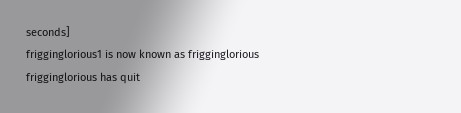seconds]
frigginglorious1 is now known as frigginglorious
frigginglorious has quit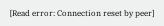[Read error: Connection reset by peer]